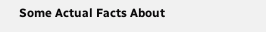Some Actual Facts About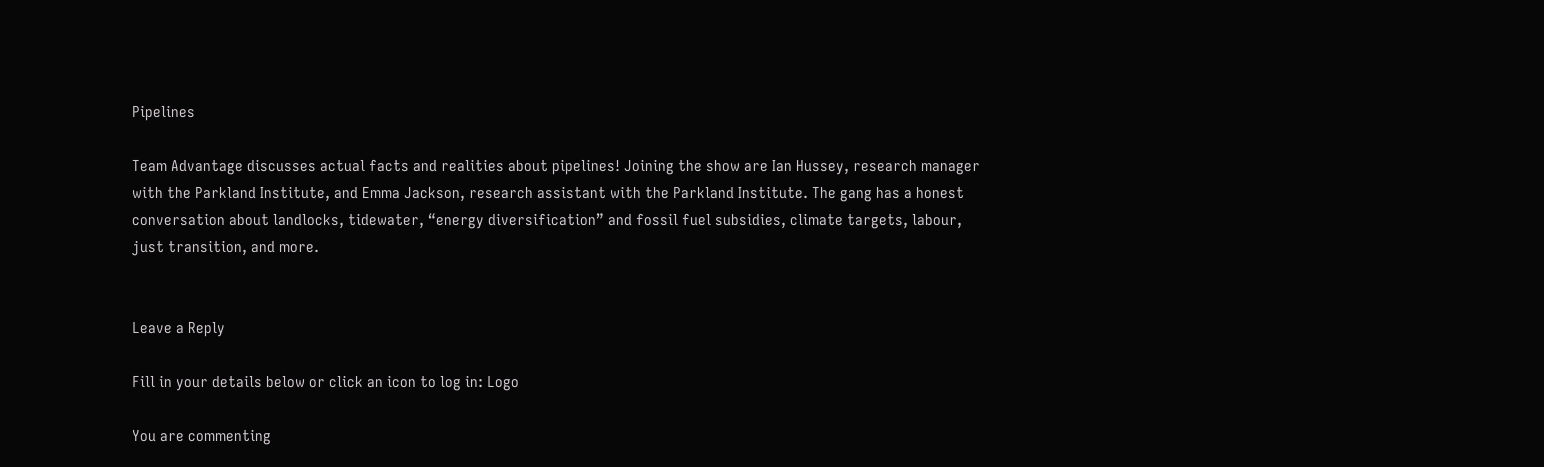Pipelines

Team Advantage discusses actual facts and realities about pipelines! Joining the show are Ian Hussey, research manager with the Parkland Institute, and Emma Jackson, research assistant with the Parkland Institute. The gang has a honest conversation about landlocks, tidewater, “energy diversification” and fossil fuel subsidies, climate targets, labour, just transition, and more.


Leave a Reply

Fill in your details below or click an icon to log in: Logo

You are commenting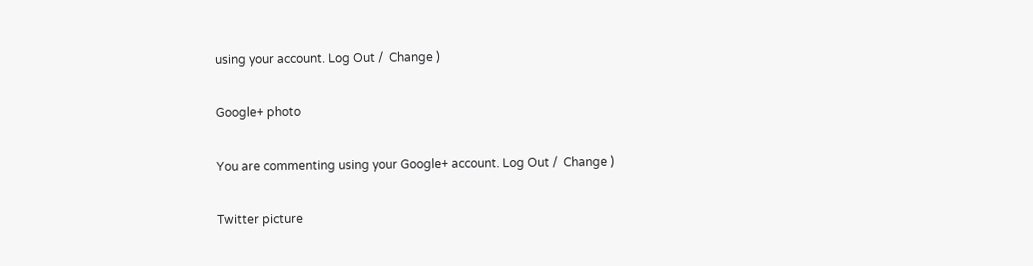using your account. Log Out /  Change )

Google+ photo

You are commenting using your Google+ account. Log Out /  Change )

Twitter picture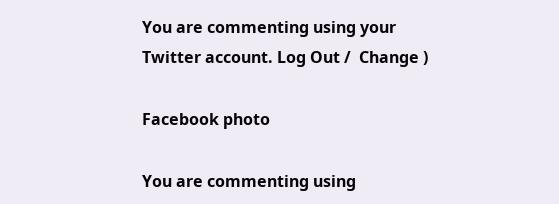You are commenting using your Twitter account. Log Out /  Change )

Facebook photo

You are commenting using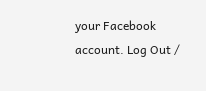your Facebook account. Log Out /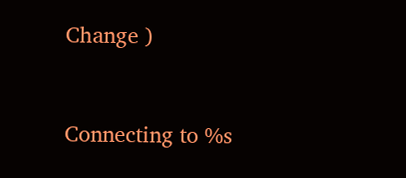Change )


Connecting to %s